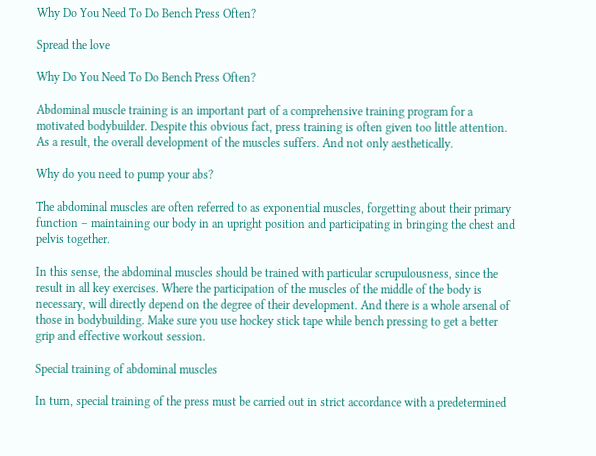Why Do You Need To Do Bench Press Often?

Spread the love

Why Do You Need To Do Bench Press Often?

Abdominal muscle training is an important part of a comprehensive training program for a motivated bodybuilder. Despite this obvious fact, press training is often given too little attention. As a result, the overall development of the muscles suffers. And not only aesthetically.

Why do you need to pump your abs?

The abdominal muscles are often referred to as exponential muscles, forgetting about their primary function – maintaining our body in an upright position and participating in bringing the chest and pelvis together.

In this sense, the abdominal muscles should be trained with particular scrupulousness, since the result in all key exercises. Where the participation of the muscles of the middle of the body is necessary, will directly depend on the degree of their development. And there is a whole arsenal of those in bodybuilding. Make sure you use hockey stick tape while bench pressing to get a better grip and effective workout session.

Special training of abdominal muscles

In turn, special training of the press must be carried out in strict accordance with a predetermined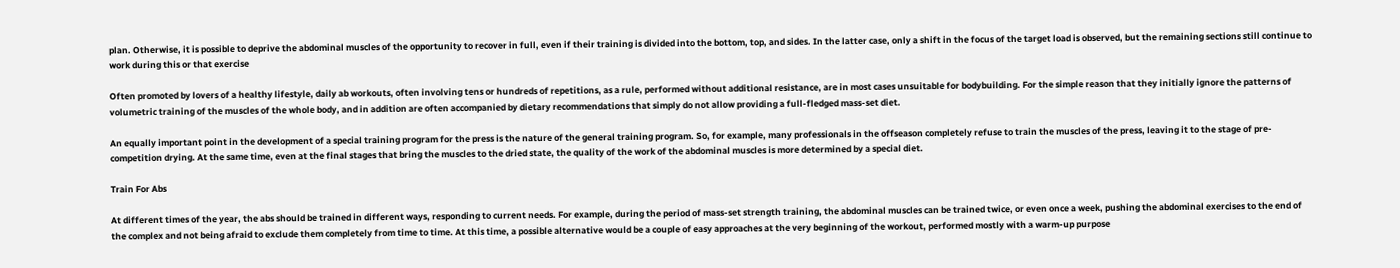plan. Otherwise, it is possible to deprive the abdominal muscles of the opportunity to recover in full, even if their training is divided into the bottom, top, and sides. In the latter case, only a shift in the focus of the target load is observed, but the remaining sections still continue to work during this or that exercise

Often promoted by lovers of a healthy lifestyle, daily ab workouts, often involving tens or hundreds of repetitions, as a rule, performed without additional resistance, are in most cases unsuitable for bodybuilding. For the simple reason that they initially ignore the patterns of volumetric training of the muscles of the whole body, and in addition are often accompanied by dietary recommendations that simply do not allow providing a full-fledged mass-set diet.

An equally important point in the development of a special training program for the press is the nature of the general training program. So, for example, many professionals in the offseason completely refuse to train the muscles of the press, leaving it to the stage of pre-competition drying. At the same time, even at the final stages that bring the muscles to the dried state, the quality of the work of the abdominal muscles is more determined by a special diet.

Train For Abs

At different times of the year, the abs should be trained in different ways, responding to current needs. For example, during the period of mass-set strength training, the abdominal muscles can be trained twice, or even once a week, pushing the abdominal exercises to the end of the complex and not being afraid to exclude them completely from time to time. At this time, a possible alternative would be a couple of easy approaches at the very beginning of the workout, performed mostly with a warm-up purpose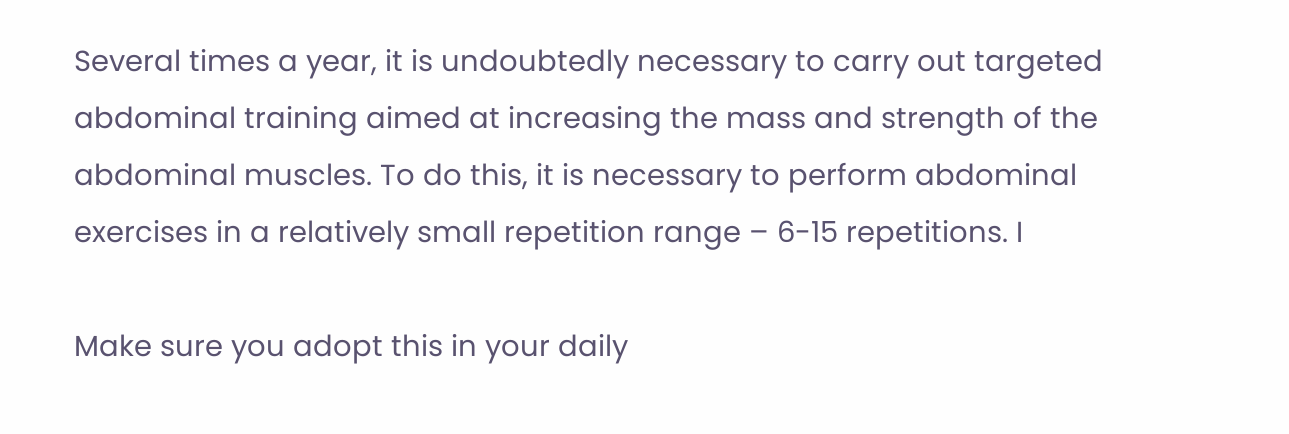Several times a year, it is undoubtedly necessary to carry out targeted abdominal training aimed at increasing the mass and strength of the abdominal muscles. To do this, it is necessary to perform abdominal exercises in a relatively small repetition range – 6-15 repetitions. I

Make sure you adopt this in your daily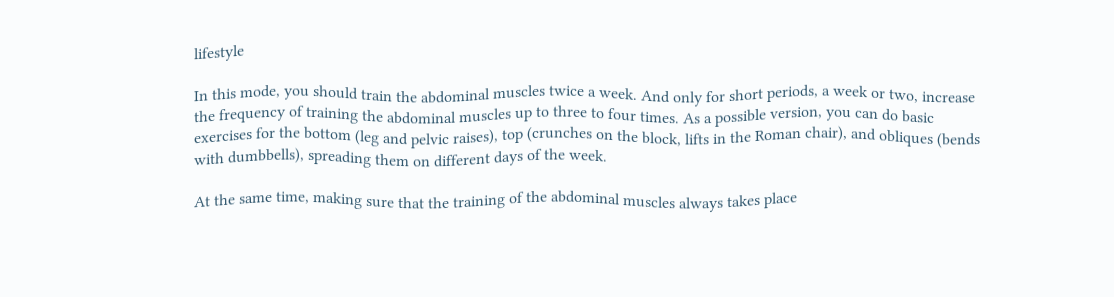lifestyle

In this mode, you should train the abdominal muscles twice a week. And only for short periods, a week or two, increase the frequency of training the abdominal muscles up to three to four times. As a possible version, you can do basic exercises for the bottom (leg and pelvic raises), top (crunches on the block, lifts in the Roman chair), and obliques (bends with dumbbells), spreading them on different days of the week.

At the same time, making sure that the training of the abdominal muscles always takes place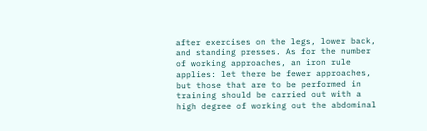after exercises on the legs, lower back, and standing presses. As for the number of working approaches, an iron rule applies: let there be fewer approaches, but those that are to be performed in training should be carried out with a high degree of working out the abdominal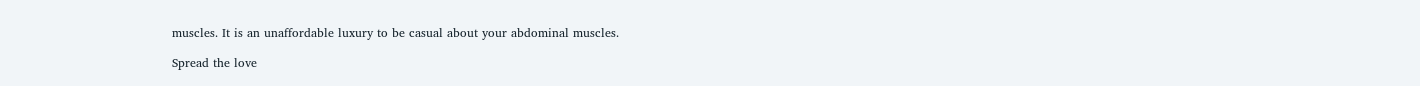muscles. It is an unaffordable luxury to be casual about your abdominal muscles.

Spread the love